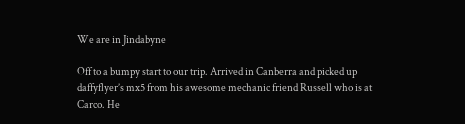We are in Jindabyne

Off to a bumpy start to our trip. Arrived in Canberra and picked up daffyflyer’s mx5 from his awesome mechanic friend Russell who is at Carco. He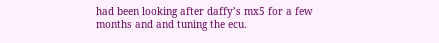had been looking after daffy’s mx5 for a few months and and tuning the ecu.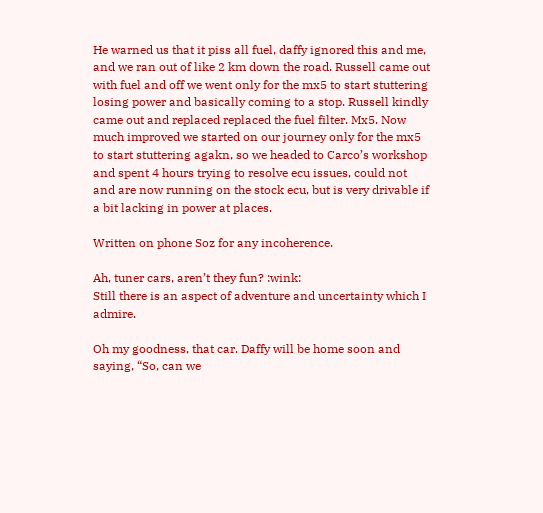He warned us that it piss all fuel, daffy ignored this and me, and we ran out of like 2 km down the road. Russell came out with fuel and off we went only for the mx5 to start stuttering losing power and basically coming to a stop. Russell kindly came out and replaced replaced the fuel filter. Mx5. Now much improved we started on our journey only for the mx5 to start stuttering agakn, so we headed to Carco’s workshop and spent 4 hours trying to resolve ecu issues, could not and are now running on the stock ecu, but is very drivable if a bit lacking in power at places.

Written on phone Soz for any incoherence.

Ah, tuner cars, aren’t they fun? :wink:
Still there is an aspect of adventure and uncertainty which I admire.

Oh my goodness, that car. Daffy will be home soon and saying, “So, can we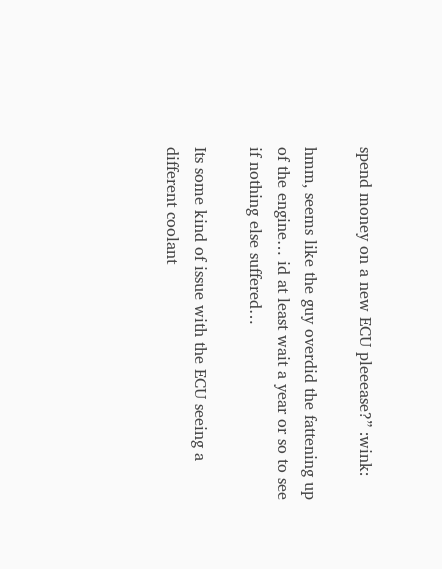spend money on a new ECU pleeease?” :wink:

hmm, seems like the guy overdid the fattening up of the engine… id at least wait a year or so to see if nothing else suffered…

Its some kind of issue with the ECU seeing a different coolant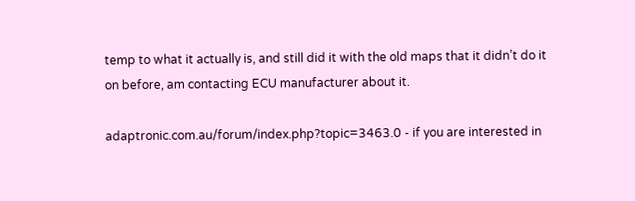temp to what it actually is, and still did it with the old maps that it didn’t do it on before, am contacting ECU manufacturer about it.

adaptronic.com.au/forum/index.php?topic=3463.0 - if you are interested in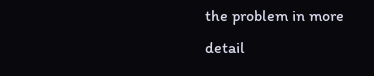the problem in more detail